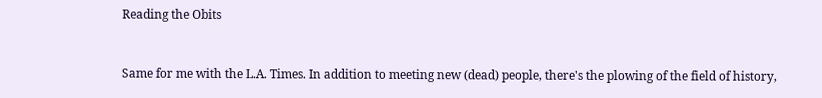Reading the Obits


Same for me with the L.A. Times. In addition to meeting new (dead) people, there's the plowing of the field of history,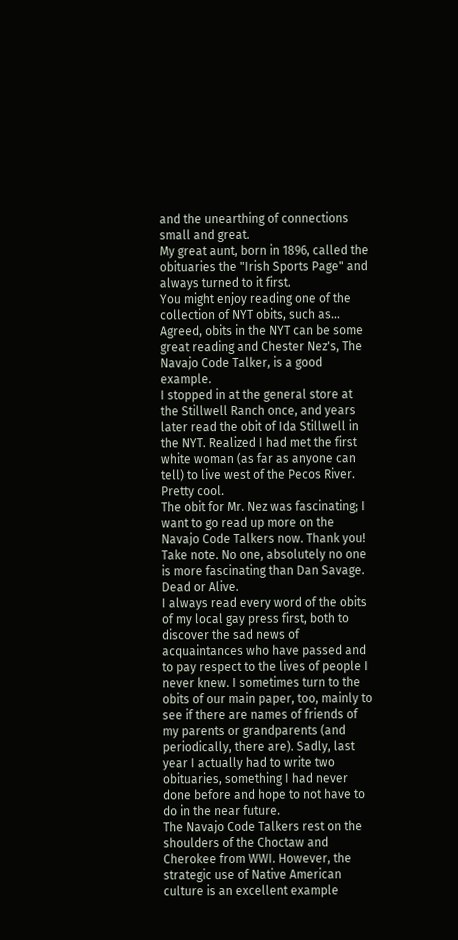and the unearthing of connections small and great.
My great aunt, born in 1896, called the obituaries the "Irish Sports Page" and always turned to it first.
You might enjoy reading one of the collection of NYT obits, such as…
Agreed, obits in the NYT can be some great reading and Chester Nez's, The Navajo Code Talker, is a good example.
I stopped in at the general store at the Stillwell Ranch once, and years later read the obit of Ida Stillwell in the NYT. Realized I had met the first white woman (as far as anyone can tell) to live west of the Pecos River. Pretty cool.
The obit for Mr. Nez was fascinating; I want to go read up more on the Navajo Code Talkers now. Thank you!
Take note. No one, absolutely no one is more fascinating than Dan Savage. Dead or Alive.
I always read every word of the obits of my local gay press first, both to discover the sad news of acquaintances who have passed and to pay respect to the lives of people I never knew. I sometimes turn to the obits of our main paper, too, mainly to see if there are names of friends of my parents or grandparents (and periodically, there are). Sadly, last year I actually had to write two obituaries, something I had never done before and hope to not have to do in the near future.
The Navajo Code Talkers rest on the shoulders of the Choctaw and Cherokee from WWI. However, the strategic use of Native American culture is an excellent example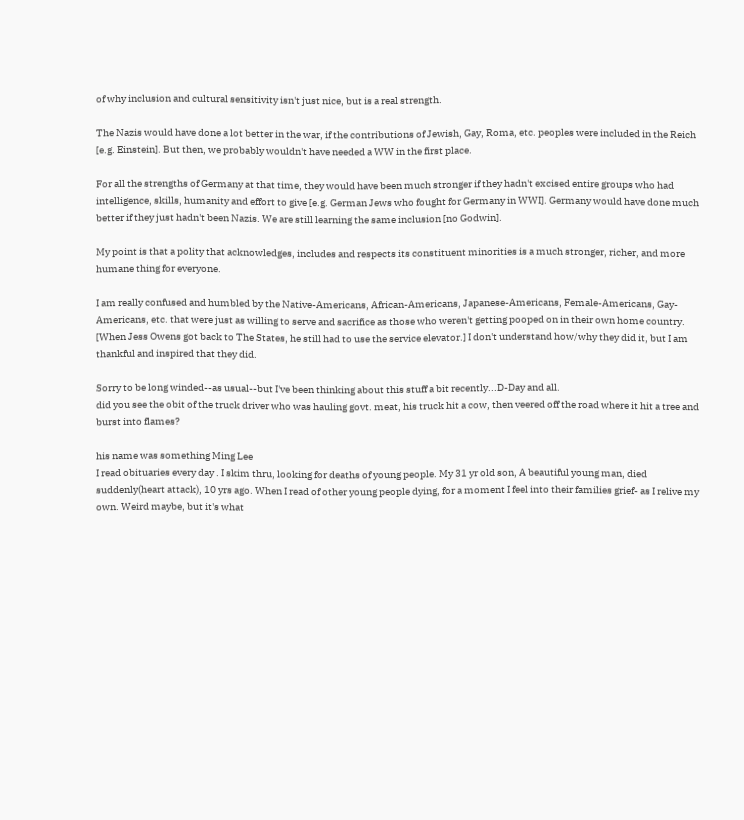of why inclusion and cultural sensitivity isn't just nice, but is a real strength.

The Nazis would have done a lot better in the war, if the contributions of Jewish, Gay, Roma, etc. peoples were included in the Reich [e.g. Einstein]. But then, we probably wouldn't have needed a WW in the first place.

For all the strengths of Germany at that time, they would have been much stronger if they hadn't excised entire groups who had intelligence, skills, humanity and effort to give [e.g. German Jews who fought for Germany in WWI]. Germany would have done much better if they just hadn't been Nazis. We are still learning the same inclusion [no Godwin].

My point is that a polity that acknowledges, includes and respects its constituent minorities is a much stronger, richer, and more humane thing for everyone.

I am really confused and humbled by the Native-Americans, African-Americans, Japanese-Americans, Female-Americans, Gay-Americans, etc. that were just as willing to serve and sacrifice as those who weren't getting pooped on in their own home country. [When Jess Owens got back to The States, he still had to use the service elevator.] I don't understand how/why they did it, but I am thankful and inspired that they did.

Sorry to be long winded--as usual--but I've been thinking about this stuff a bit recently...D-Day and all.
did you see the obit of the truck driver who was hauling govt. meat, his truck hit a cow, then veered off the road where it hit a tree and burst into flames?

his name was something Ming Lee
I read obituaries every day . I skim thru, looking for deaths of young people. My 31 yr old son, A beautiful young man, died suddenly(heart attack), 10 yrs ago. When I read of other young people dying, for a moment I feel into their families grief- as I relive my own. Weird maybe, but it's what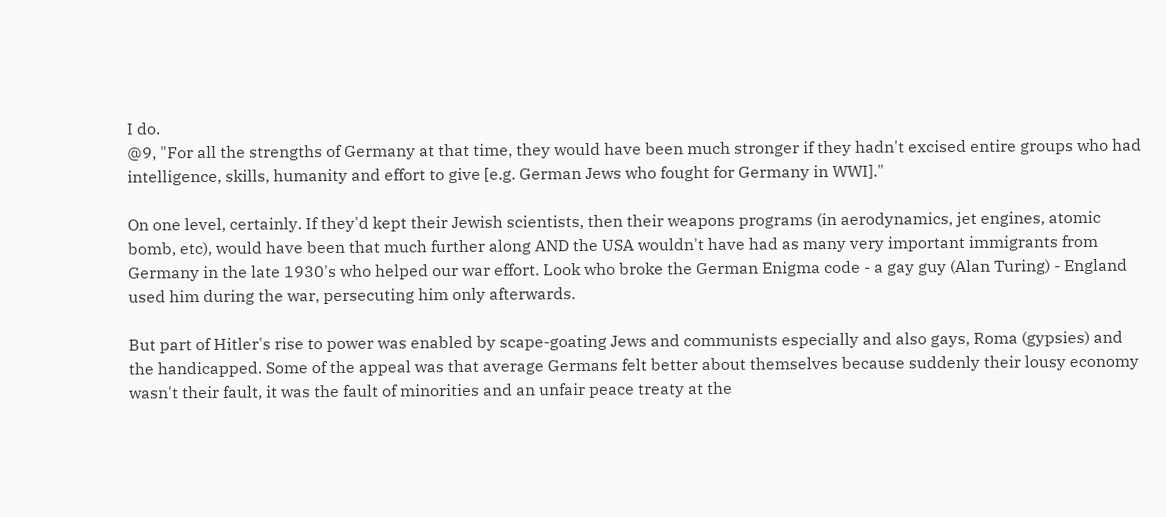I do.
@9, "For all the strengths of Germany at that time, they would have been much stronger if they hadn't excised entire groups who had intelligence, skills, humanity and effort to give [e.g. German Jews who fought for Germany in WWI]."

On one level, certainly. If they'd kept their Jewish scientists, then their weapons programs (in aerodynamics, jet engines, atomic bomb, etc), would have been that much further along AND the USA wouldn't have had as many very important immigrants from Germany in the late 1930's who helped our war effort. Look who broke the German Enigma code - a gay guy (Alan Turing) - England used him during the war, persecuting him only afterwards.

But part of Hitler's rise to power was enabled by scape-goating Jews and communists especially and also gays, Roma (gypsies) and the handicapped. Some of the appeal was that average Germans felt better about themselves because suddenly their lousy economy wasn't their fault, it was the fault of minorities and an unfair peace treaty at the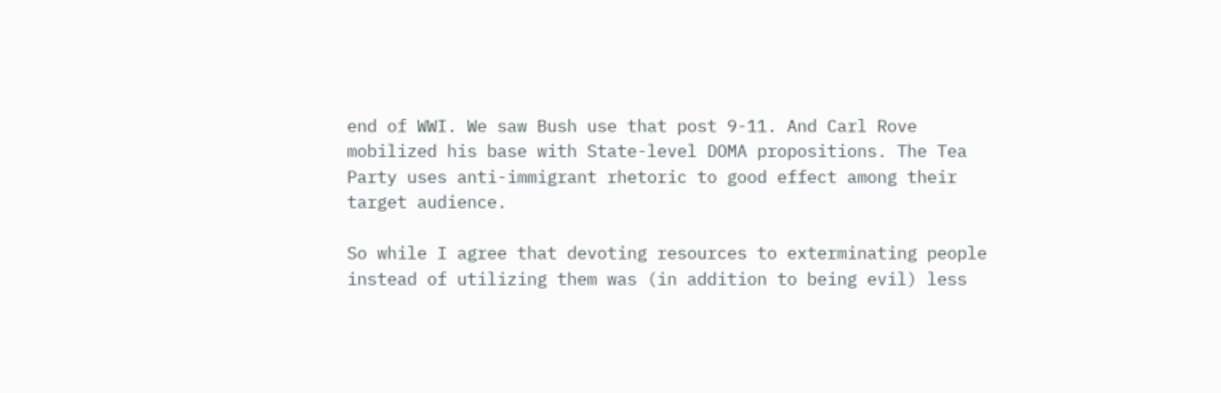end of WWI. We saw Bush use that post 9-11. And Carl Rove mobilized his base with State-level DOMA propositions. The Tea Party uses anti-immigrant rhetoric to good effect among their target audience.

So while I agree that devoting resources to exterminating people instead of utilizing them was (in addition to being evil) less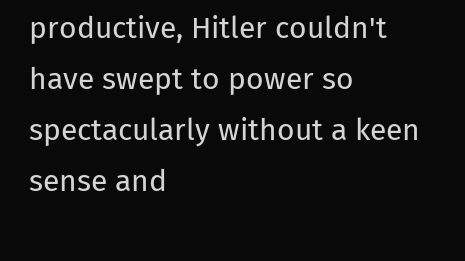productive, Hitler couldn't have swept to power so spectacularly without a keen sense and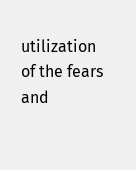utilization of the fears and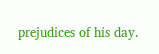prejudices of his day.